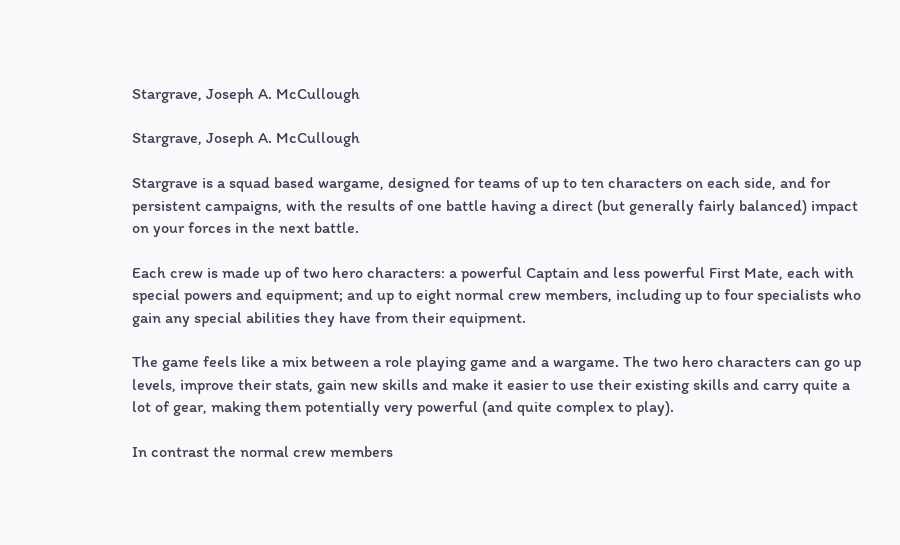Stargrave, Joseph A. McCullough

Stargrave, Joseph A. McCullough

Stargrave is a squad based wargame, designed for teams of up to ten characters on each side, and for persistent campaigns, with the results of one battle having a direct (but generally fairly balanced) impact on your forces in the next battle.

Each crew is made up of two hero characters: a powerful Captain and less powerful First Mate, each with special powers and equipment; and up to eight normal crew members, including up to four specialists who gain any special abilities they have from their equipment.

The game feels like a mix between a role playing game and a wargame. The two hero characters can go up levels, improve their stats, gain new skills and make it easier to use their existing skills and carry quite a lot of gear, making them potentially very powerful (and quite complex to play).

In contrast the normal crew members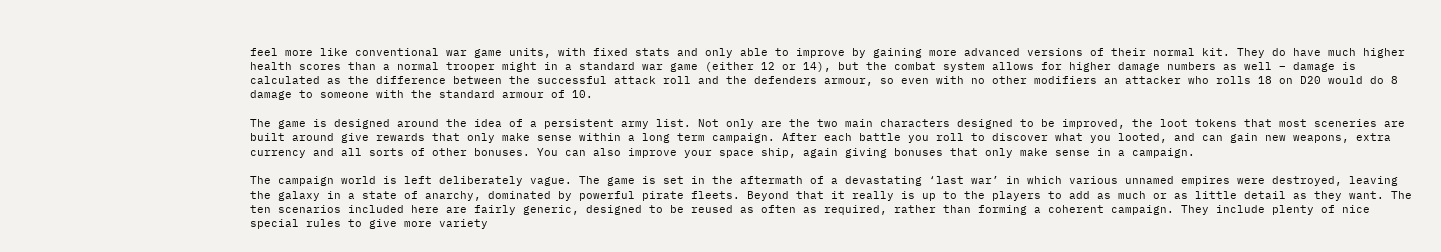feel more like conventional war game units, with fixed stats and only able to improve by gaining more advanced versions of their normal kit. They do have much higher health scores than a normal trooper might in a standard war game (either 12 or 14), but the combat system allows for higher damage numbers as well – damage is calculated as the difference between the successful attack roll and the defenders armour, so even with no other modifiers an attacker who rolls 18 on D20 would do 8 damage to someone with the standard armour of 10.

The game is designed around the idea of a persistent army list. Not only are the two main characters designed to be improved, the loot tokens that most sceneries are built around give rewards that only make sense within a long term campaign. After each battle you roll to discover what you looted, and can gain new weapons, extra currency and all sorts of other bonuses. You can also improve your space ship, again giving bonuses that only make sense in a campaign.

The campaign world is left deliberately vague. The game is set in the aftermath of a devastating ‘last war’ in which various unnamed empires were destroyed, leaving the galaxy in a state of anarchy, dominated by powerful pirate fleets. Beyond that it really is up to the players to add as much or as little detail as they want. The ten scenarios included here are fairly generic, designed to be reused as often as required, rather than forming a coherent campaign. They include plenty of nice special rules to give more variety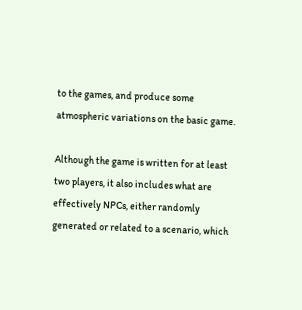to the games, and produce some atmospheric variations on the basic game.

Although the game is written for at least two players, it also includes what are effectively NPCs, either randomly generated or related to a scenario, which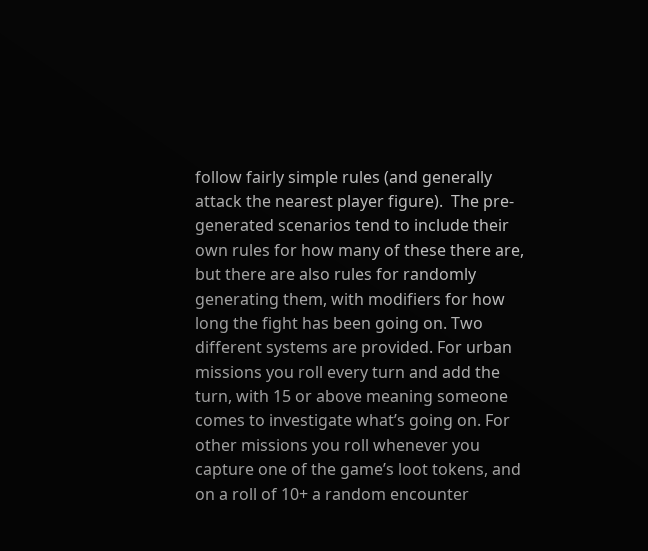follow fairly simple rules (and generally attack the nearest player figure).  The pre-generated scenarios tend to include their own rules for how many of these there are, but there are also rules for randomly generating them, with modifiers for how long the fight has been going on. Two different systems are provided. For urban missions you roll every turn and add the turn, with 15 or above meaning someone comes to investigate what’s going on. For other missions you roll whenever you capture one of the game’s loot tokens, and on a roll of 10+ a random encounter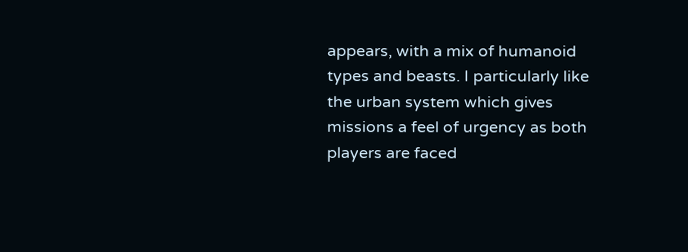appears, with a mix of humanoid types and beasts. I particularly like the urban system which gives missions a feel of urgency as both players are faced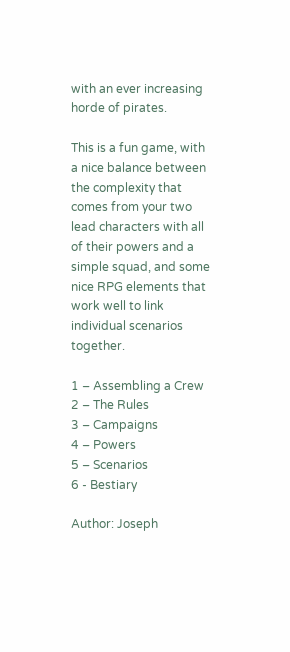with an ever increasing horde of pirates.

This is a fun game, with a nice balance between the complexity that comes from your two lead characters with all of their powers and a simple squad, and some nice RPG elements that work well to link individual scenarios together.

1 – Assembling a Crew
2 – The Rules
3 – Campaigns
4 – Powers
5 – Scenarios
6 - Bestiary

Author: Joseph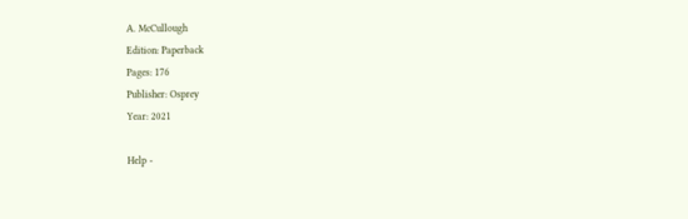A. McCullough
Edition: Paperback
Pages: 176
Publisher: Osprey
Year: 2021

Help -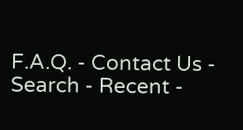F.A.Q. - Contact Us - Search - Recent -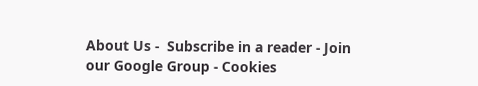About Us -  Subscribe in a reader - Join our Google Group - Cookies